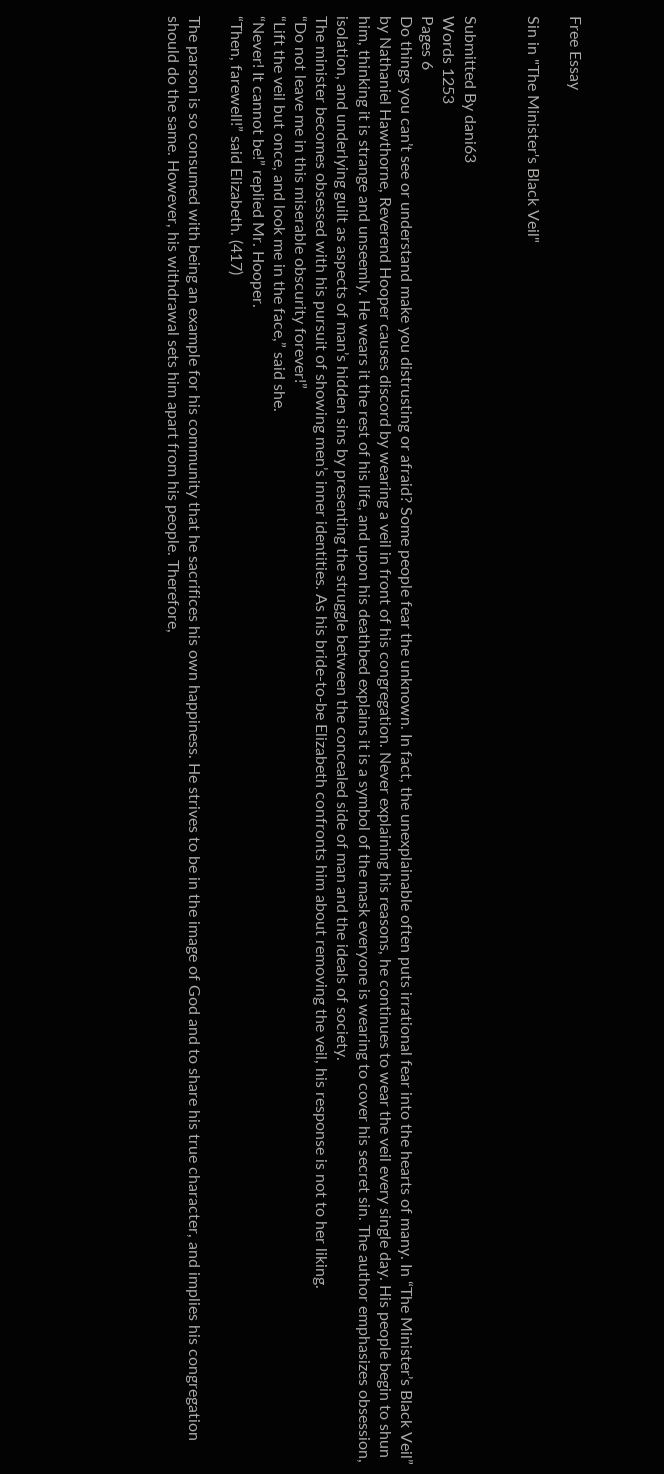Free Essay

Sin in "The Minister's Black Veil"


Submitted By dani63
Words 1253
Pages 6
Do things you can’t see or understand make you distrusting or afraid? Some people fear the unknown. In fact, the unexplainable often puts irrational fear into the hearts of many. In “The Minister’s Black Veil” by Nathaniel Hawthorne, Reverend Hooper causes discord by wearing a veil in front of his congregation. Never explaining his reasons, he continues to wear the veil every single day. His people begin to shun him, thinking it is strange and unseemly. He wears it the rest of his life, and upon his deathbed explains it is a symbol of the mask everyone is wearing to cover his secret sin. The author emphasizes obsession, isolation, and underlying guilt as aspects of man’s hidden sins by presenting the struggle between the concealed side of man and the ideals of society.
The minister becomes obsessed with his pursuit of showing men’s inner identities. As his bride-to-be Elizabeth confronts him about removing the veil, his response is not to her liking.
“Do not leave me in this miserable obscurity forever!”
“Lift the veil but once, and look me in the face,” said she.
“Never! It cannot be!” replied Mr. Hooper.
“Then, farewell!” said Elizabeth. (417)

The parson is so consumed with being an example for his community that he sacrifices his own happiness. He strives to be in the image of God and to share his true character, and implies his congregation should do the same. However, his withdrawal sets him apart from his people. Therefore,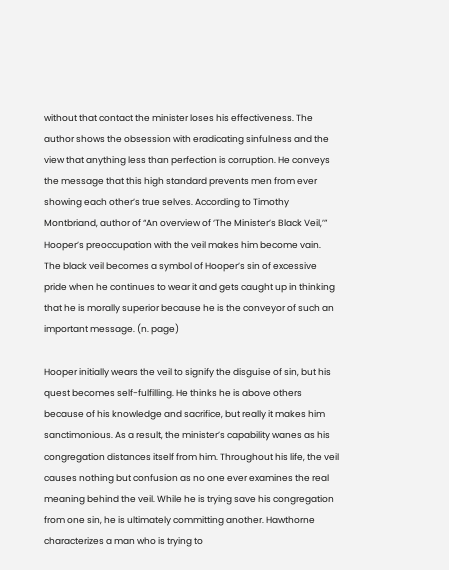without that contact the minister loses his effectiveness. The author shows the obsession with eradicating sinfulness and the view that anything less than perfection is corruption. He conveys the message that this high standard prevents men from ever showing each other’s true selves. According to Timothy Montbriand, author of “An overview of ‘The Minister’s Black Veil,’” Hooper’s preoccupation with the veil makes him become vain.
The black veil becomes a symbol of Hooper’s sin of excessive pride when he continues to wear it and gets caught up in thinking that he is morally superior because he is the conveyor of such an important message. (n. page)

Hooper initially wears the veil to signify the disguise of sin, but his quest becomes self-fulfilling. He thinks he is above others because of his knowledge and sacrifice, but really it makes him sanctimonious. As a result, the minister’s capability wanes as his congregation distances itself from him. Throughout his life, the veil causes nothing but confusion as no one ever examines the real meaning behind the veil. While he is trying save his congregation from one sin, he is ultimately committing another. Hawthorne characterizes a man who is trying to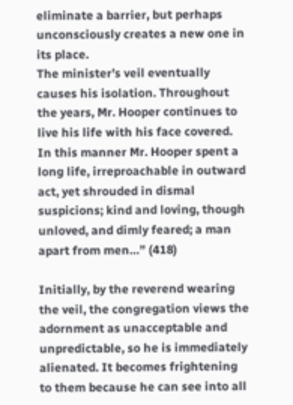eliminate a barrier, but perhaps unconsciously creates a new one in its place.
The minister’s veil eventually causes his isolation. Throughout the years, Mr. Hooper continues to live his life with his face covered.
In this manner Mr. Hooper spent a long life, irreproachable in outward act, yet shrouded in dismal suspicions; kind and loving, though unloved, and dimly feared; a man apart from men…” (418)

Initially, by the reverend wearing the veil, the congregation views the adornment as unacceptable and unpredictable, so he is immediately alienated. It becomes frightening to them because he can see into all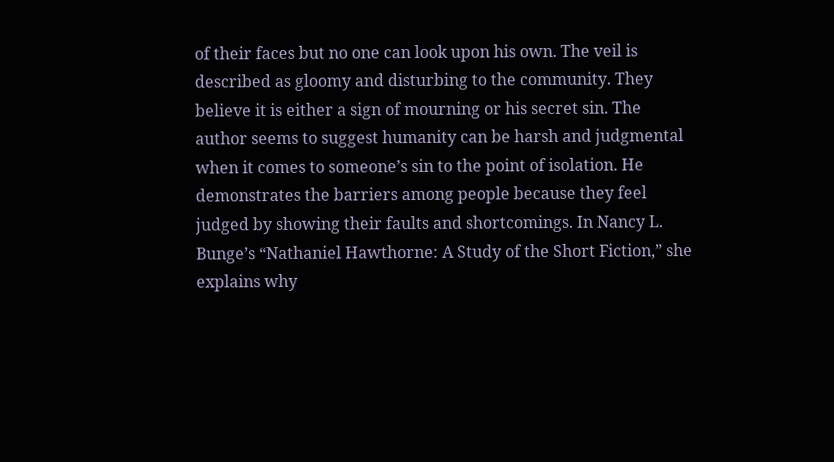of their faces but no one can look upon his own. The veil is described as gloomy and disturbing to the community. They believe it is either a sign of mourning or his secret sin. The author seems to suggest humanity can be harsh and judgmental when it comes to someone’s sin to the point of isolation. He demonstrates the barriers among people because they feel judged by showing their faults and shortcomings. In Nancy L. Bunge’s “Nathaniel Hawthorne: A Study of the Short Fiction,” she explains why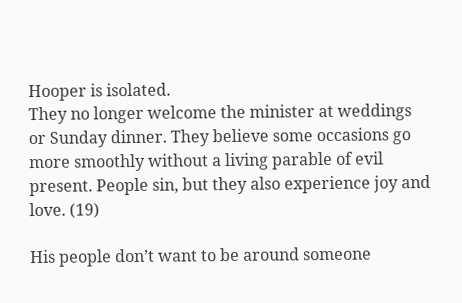Hooper is isolated.
They no longer welcome the minister at weddings or Sunday dinner. They believe some occasions go more smoothly without a living parable of evil present. People sin, but they also experience joy and love. (19)

His people don’t want to be around someone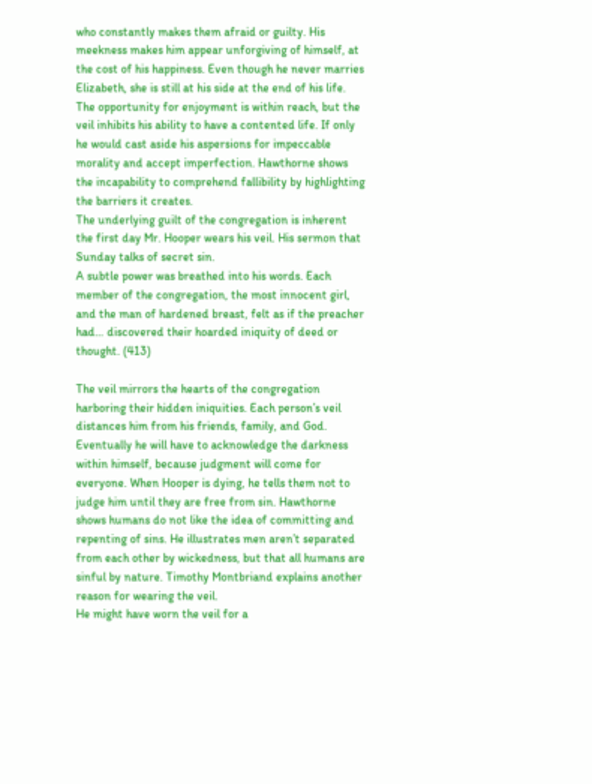who constantly makes them afraid or guilty. His meekness makes him appear unforgiving of himself, at the cost of his happiness. Even though he never marries Elizabeth, she is still at his side at the end of his life. The opportunity for enjoyment is within reach, but the veil inhibits his ability to have a contented life. If only he would cast aside his aspersions for impeccable morality and accept imperfection. Hawthorne shows the incapability to comprehend fallibility by highlighting the barriers it creates.
The underlying guilt of the congregation is inherent the first day Mr. Hooper wears his veil. His sermon that Sunday talks of secret sin.
A subtle power was breathed into his words. Each member of the congregation, the most innocent girl, and the man of hardened breast, felt as if the preacher had… discovered their hoarded iniquity of deed or thought. (413)

The veil mirrors the hearts of the congregation harboring their hidden iniquities. Each person’s veil distances him from his friends, family, and God. Eventually he will have to acknowledge the darkness within himself, because judgment will come for everyone. When Hooper is dying, he tells them not to judge him until they are free from sin. Hawthorne shows humans do not like the idea of committing and repenting of sins. He illustrates men aren’t separated from each other by wickedness, but that all humans are sinful by nature. Timothy Montbriand explains another reason for wearing the veil.
He might have worn the veil for a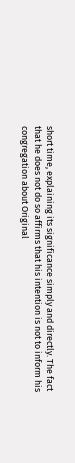short time, explaining its significance simply and directly. The fact that he does not do so affirms that his intention is not to inform his congregation about Original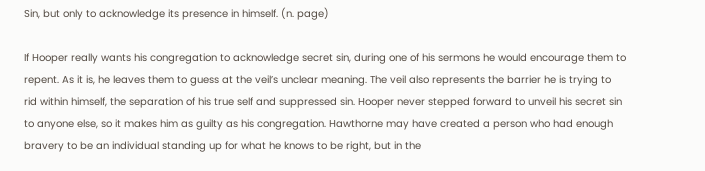Sin, but only to acknowledge its presence in himself. (n. page)

If Hooper really wants his congregation to acknowledge secret sin, during one of his sermons he would encourage them to repent. As it is, he leaves them to guess at the veil’s unclear meaning. The veil also represents the barrier he is trying to rid within himself, the separation of his true self and suppressed sin. Hooper never stepped forward to unveil his secret sin to anyone else, so it makes him as guilty as his congregation. Hawthorne may have created a person who had enough bravery to be an individual standing up for what he knows to be right, but in the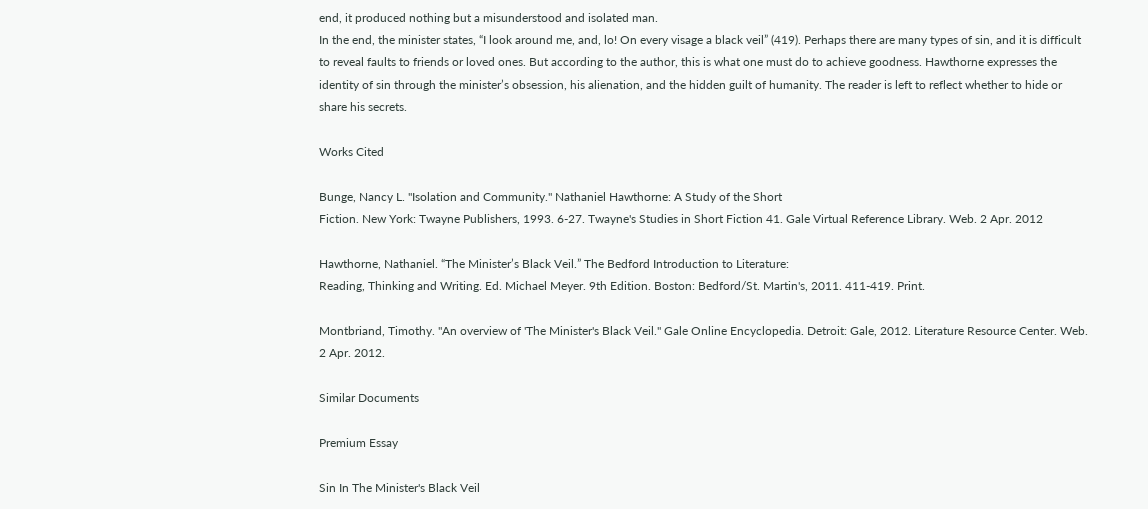end, it produced nothing but a misunderstood and isolated man.
In the end, the minister states, “I look around me, and, lo! On every visage a black veil” (419). Perhaps there are many types of sin, and it is difficult to reveal faults to friends or loved ones. But according to the author, this is what one must do to achieve goodness. Hawthorne expresses the identity of sin through the minister’s obsession, his alienation, and the hidden guilt of humanity. The reader is left to reflect whether to hide or share his secrets.

Works Cited

Bunge, Nancy L. "Isolation and Community." Nathaniel Hawthorne: A Study of the Short
Fiction. New York: Twayne Publishers, 1993. 6-27. Twayne's Studies in Short Fiction 41. Gale Virtual Reference Library. Web. 2 Apr. 2012

Hawthorne, Nathaniel. “The Minister’s Black Veil.” The Bedford Introduction to Literature:
Reading, Thinking and Writing. Ed. Michael Meyer. 9th Edition. Boston: Bedford/St. Martin's, 2011. 411-419. Print.

Montbriand, Timothy. "An overview of 'The Minister's Black Veil." Gale Online Encyclopedia. Detroit: Gale, 2012. Literature Resource Center. Web. 2 Apr. 2012.

Similar Documents

Premium Essay

Sin In The Minister's Black Veil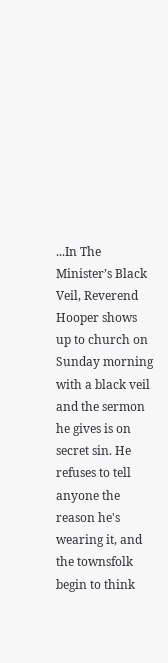...In The Minister’s Black Veil, Reverend Hooper shows up to church on Sunday morning with a black veil and the sermon he gives is on secret sin. He refuses to tell anyone the reason he's wearing it, and the townsfolk begin to think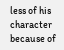less of his character because of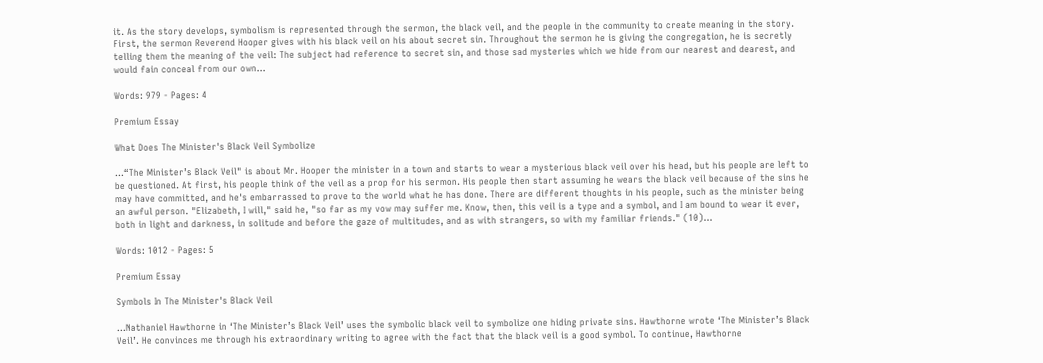it. As the story develops, symbolism is represented through the sermon, the black veil, and the people in the community to create meaning in the story. First, the sermon Reverend Hooper gives with his black veil on his about secret sin. Throughout the sermon he is giving the congregation, he is secretly telling them the meaning of the veil: The subject had reference to secret sin, and those sad mysteries which we hide from our nearest and dearest, and would fain conceal from our own...

Words: 979 - Pages: 4

Premium Essay

What Does The Minister's Black Veil Symbolize

...“The Minister’s Black Veil" is about Mr. Hooper the minister in a town and starts to wear a mysterious black veil over his head, but his people are left to be questioned. At first, his people think of the veil as a prop for his sermon. His people then start assuming he wears the black veil because of the sins he may have committed, and he's embarrassed to prove to the world what he has done. There are different thoughts in his people, such as the minister being an awful person. "Elizabeth, I will," said he, "so far as my vow may suffer me. Know, then, this veil is a type and a symbol, and I am bound to wear it ever, both in light and darkness, in solitude and before the gaze of multitudes, and as with strangers, so with my familiar friends." (10)...

Words: 1012 - Pages: 5

Premium Essay

Symbols In The Minister's Black Veil

...Nathaniel Hawthorne in ‘The Minister’s Black Veil’ uses the symbolic black veil to symbolize one hiding private sins. Hawthorne wrote ‘The Minister’s Black Veil’. He convinces me through his extraordinary writing to agree with the fact that the black veil is a good symbol. To continue, Hawthorne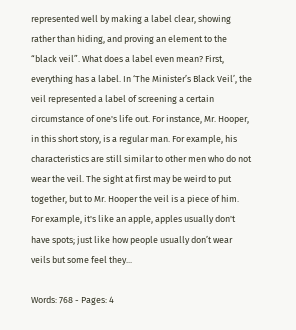represented well by making a label clear, showing rather than hiding, and proving an element to the “black veil”. What does a label even mean? First, everything has a label. In ‘The Minister’s Black Veil’, the veil represented a label of screening a certain circumstance of one's life out. For instance, Mr. Hooper, in this short story, is a regular man. For example, his characteristics are still similar to other men who do not wear the veil. The sight at first may be weird to put together, but to Mr. Hooper the veil is a piece of him. For example, it's like an apple, apples usually don't have spots; just like how people usually don’t wear veils but some feel they...

Words: 768 - Pages: 4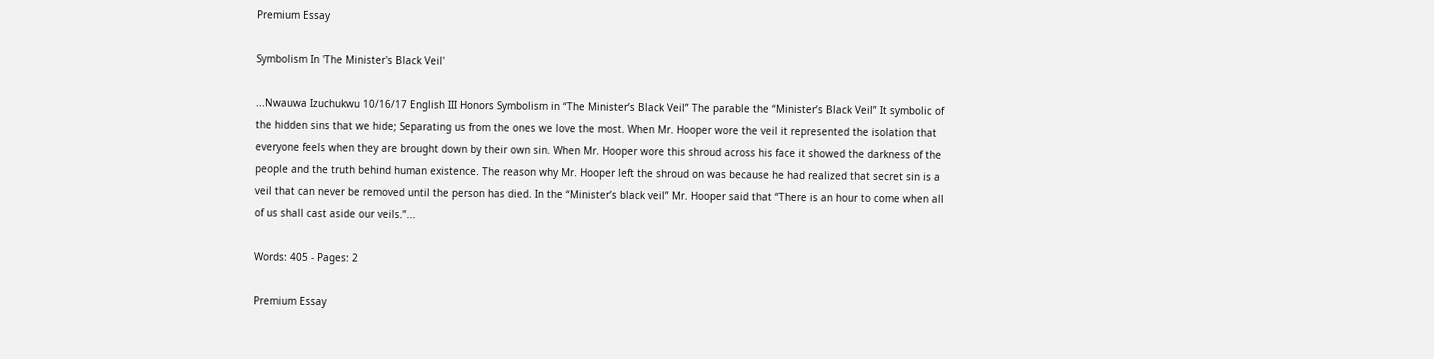Premium Essay

Symbolism In 'The Minister's Black Veil'

...Nwauwa Izuchukwu 10/16/17 English III Honors Symbolism in “The Minister’s Black Veil” The parable the “Minister’s Black Veil” It symbolic of the hidden sins that we hide; Separating us from the ones we love the most. When Mr. Hooper wore the veil it represented the isolation that everyone feels when they are brought down by their own sin. When Mr. Hooper wore this shroud across his face it showed the darkness of the people and the truth behind human existence. The reason why Mr. Hooper left the shroud on was because he had realized that secret sin is a veil that can never be removed until the person has died. In the “Minister’s black veil” Mr. Hooper said that “There is an hour to come when all of us shall cast aside our veils.”...

Words: 405 - Pages: 2

Premium Essay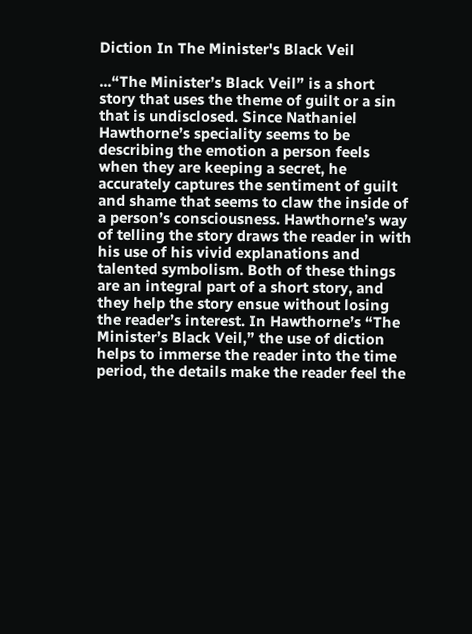Diction In The Minister's Black Veil

...“The Minister’s Black Veil” is a short story that uses the theme of guilt or a sin that is undisclosed. Since Nathaniel Hawthorne’s speciality seems to be describing the emotion a person feels when they are keeping a secret, he accurately captures the sentiment of guilt and shame that seems to claw the inside of a person’s consciousness. Hawthorne’s way of telling the story draws the reader in with his use of his vivid explanations and talented symbolism. Both of these things are an integral part of a short story, and they help the story ensue without losing the reader’s interest. In Hawthorne’s “The Minister’s Black Veil,” the use of diction helps to immerse the reader into the time period, the details make the reader feel the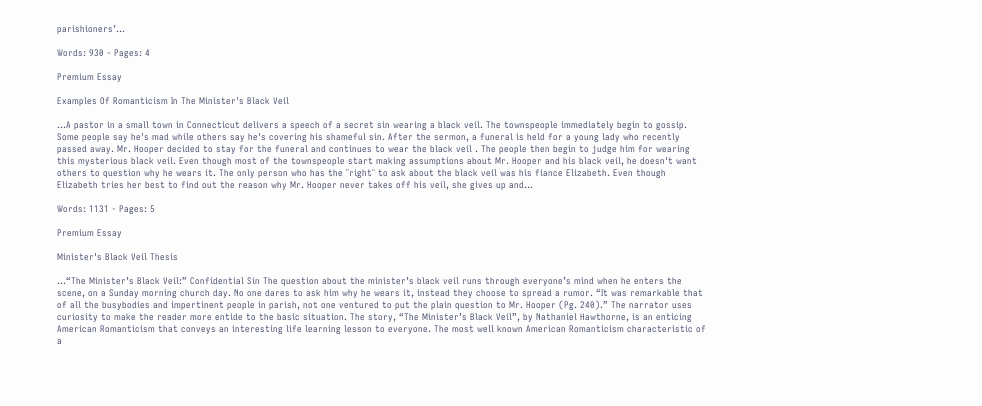parishioners’...

Words: 930 - Pages: 4

Premium Essay

Examples Of Romanticism In The Minister's Black Veil

...A pastor in a small town in Connecticut delivers a speech of a secret sin wearing a black veil. The townspeople immediately begin to gossip. Some people say he's mad while others say he's covering his shameful sin. After the sermon, a funeral is held for a young lady who recently passed away. Mr. Hooper decided to stay for the funeral and continues to wear the black veil . The people then begin to judge him for wearing this mysterious black veil. Even though most of the townspeople start making assumptions about Mr. Hooper and his black veil, he doesn't want others to question why he wears it. The only person who has the ¨right¨ to ask about the black veil was his fiance Elizabeth. Even though Elizabeth tries her best to find out the reason why Mr. Hooper never takes off his veil, she gives up and...

Words: 1131 - Pages: 5

Premium Essay

Minister's Black Veil Thesis

...“The Minister’s Black Veil:” Confidential Sin The question about the minister’s black veil runs through everyone’s mind when he enters the scene, on a Sunday morning church day. No one dares to ask him why he wears it, instead they choose to spread a rumor. “It was remarkable that of all the busybodies and impertinent people in parish, not one ventured to put the plain question to Mr. Hooper (Pg. 240).” The narrator uses curiosity to make the reader more entide to the basic situation. The story, “The Minister’s Black Veil”, by Nathaniel Hawthorne, is an enticing American Romanticism that conveys an interesting life learning lesson to everyone. The most well known American Romanticism characteristic of a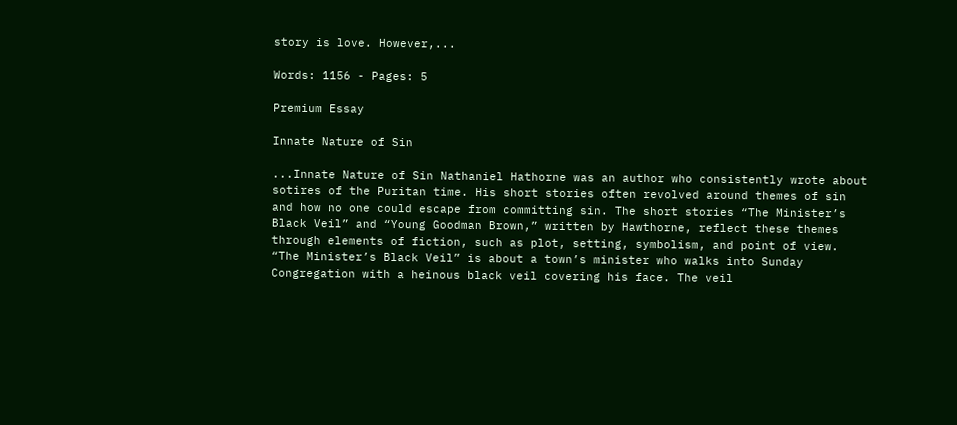story is love. However,...

Words: 1156 - Pages: 5

Premium Essay

Innate Nature of Sin

...Innate Nature of Sin Nathaniel Hathorne was an author who consistently wrote about sotires of the Puritan time. His short stories often revolved around themes of sin and how no one could escape from committing sin. The short stories “The Minister’s Black Veil” and “Young Goodman Brown,” written by Hawthorne, reflect these themes through elements of fiction, such as plot, setting, symbolism, and point of view. “The Minister’s Black Veil” is about a town’s minister who walks into Sunday Congregation with a heinous black veil covering his face. The veil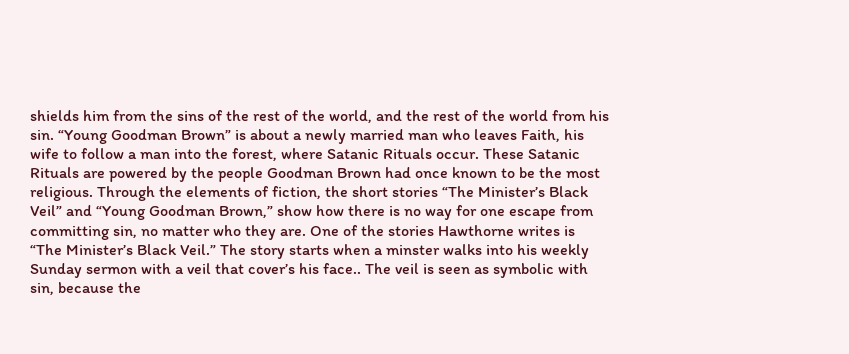shields him from the sins of the rest of the world, and the rest of the world from his sin. “Young Goodman Brown” is about a newly married man who leaves Faith, his wife to follow a man into the forest, where Satanic Rituals occur. These Satanic Rituals are powered by the people Goodman Brown had once known to be the most religious. Through the elements of fiction, the short stories “The Minister’s Black Veil” and “Young Goodman Brown,” show how there is no way for one escape from committing sin, no matter who they are. One of the stories Hawthorne writes is “The Minister’s Black Veil.” The story starts when a minster walks into his weekly Sunday sermon with a veil that cover’s his face.. The veil is seen as symbolic with sin, because the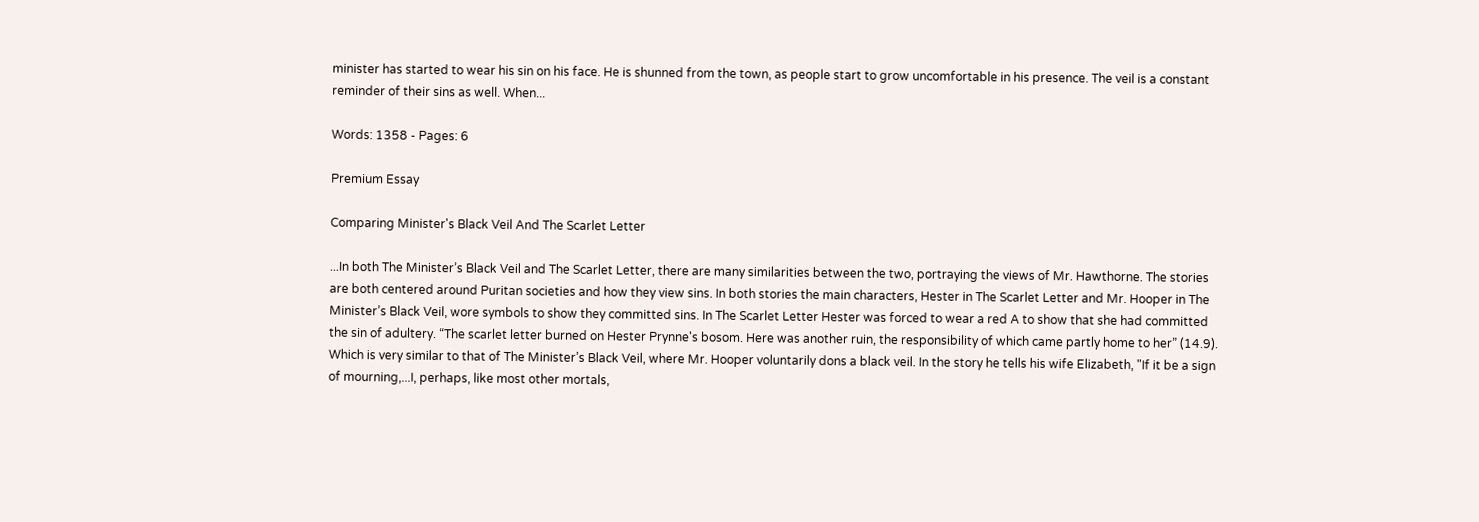minister has started to wear his sin on his face. He is shunned from the town, as people start to grow uncomfortable in his presence. The veil is a constant reminder of their sins as well. When...

Words: 1358 - Pages: 6

Premium Essay

Comparing Minister's Black Veil And The Scarlet Letter

...In both The Minister’s Black Veil and The Scarlet Letter, there are many similarities between the two, portraying the views of Mr. Hawthorne. The stories are both centered around Puritan societies and how they view sins. In both stories the main characters, Hester in The Scarlet Letter and Mr. Hooper in The Minister’s Black Veil, wore symbols to show they committed sins. In The Scarlet Letter Hester was forced to wear a red A to show that she had committed the sin of adultery. “The scarlet letter burned on Hester Prynne's bosom. Here was another ruin, the responsibility of which came partly home to her” (14.9). Which is very similar to that of The Minister’s Black Veil, where Mr. Hooper voluntarily dons a black veil. In the story he tells his wife Elizabeth, "If it be a sign of mourning,...I, perhaps, like most other mortals,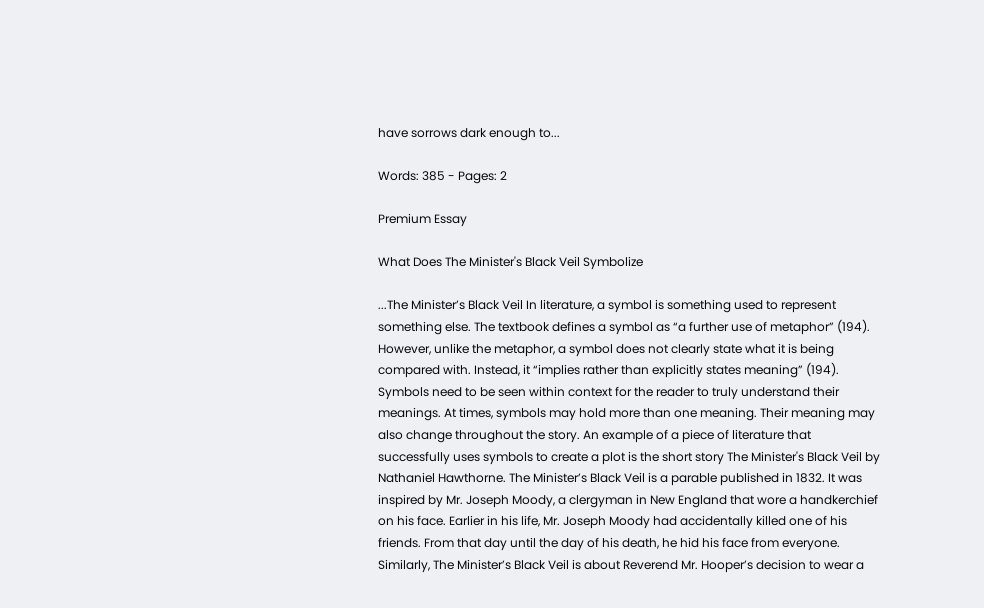have sorrows dark enough to...

Words: 385 - Pages: 2

Premium Essay

What Does The Minister's Black Veil Symbolize

...The Minister’s Black Veil In literature, a symbol is something used to represent something else. The textbook defines a symbol as “a further use of metaphor” (194). However, unlike the metaphor, a symbol does not clearly state what it is being compared with. Instead, it “implies rather than explicitly states meaning” (194). Symbols need to be seen within context for the reader to truly understand their meanings. At times, symbols may hold more than one meaning. Their meaning may also change throughout the story. An example of a piece of literature that successfully uses symbols to create a plot is the short story The Minister's Black Veil by Nathaniel Hawthorne. The Minister’s Black Veil is a parable published in 1832. It was inspired by Mr. Joseph Moody, a clergyman in New England that wore a handkerchief on his face. Earlier in his life, Mr. Joseph Moody had accidentally killed one of his friends. From that day until the day of his death, he hid his face from everyone. Similarly, The Minister’s Black Veil is about Reverend Mr. Hooper’s decision to wear a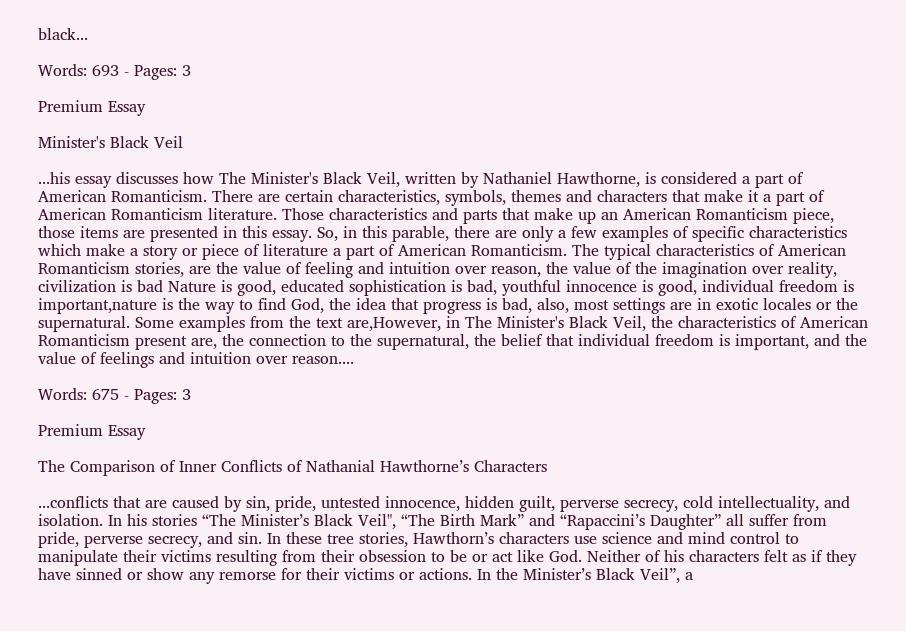black...

Words: 693 - Pages: 3

Premium Essay

Minister's Black Veil

...his essay discusses how The Minister's Black Veil, written by Nathaniel Hawthorne, is considered a part of American Romanticism. There are certain characteristics, symbols, themes and characters that make it a part of American Romanticism literature. Those characteristics and parts that make up an American Romanticism piece, those items are presented in this essay. So, in this parable, there are only a few examples of specific characteristics which make a story or piece of literature a part of American Romanticism. The typical characteristics of American Romanticism stories, are the value of feeling and intuition over reason, the value of the imagination over reality, civilization is bad Nature is good, educated sophistication is bad, youthful innocence is good, individual freedom is important,nature is the way to find God, the idea that progress is bad, also, most settings are in exotic locales or the supernatural. Some examples from the text are,However, in The Minister's Black Veil, the characteristics of American Romanticism present are, the connection to the supernatural, the belief that individual freedom is important, and the value of feelings and intuition over reason....

Words: 675 - Pages: 3

Premium Essay

The Comparison of Inner Conflicts of Nathanial Hawthorne’s Characters

...conflicts that are caused by sin, pride, untested innocence, hidden guilt, perverse secrecy, cold intellectuality, and isolation. In his stories “The Minister’s Black Veil", “The Birth Mark” and “Rapaccini’s Daughter” all suffer from pride, perverse secrecy, and sin. In these tree stories, Hawthorn’s characters use science and mind control to manipulate their victims resulting from their obsession to be or act like God. Neither of his characters felt as if they have sinned or show any remorse for their victims or actions. In the Minister’s Black Veil”, a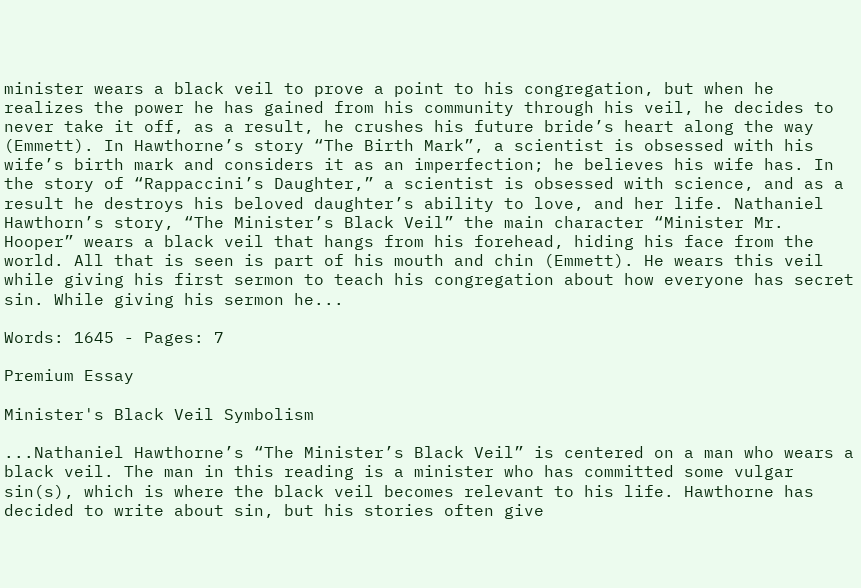minister wears a black veil to prove a point to his congregation, but when he realizes the power he has gained from his community through his veil, he decides to never take it off, as a result, he crushes his future bride’s heart along the way (Emmett). In Hawthorne’s story “The Birth Mark”, a scientist is obsessed with his wife’s birth mark and considers it as an imperfection; he believes his wife has. In the story of “Rappaccini’s Daughter,” a scientist is obsessed with science, and as a result he destroys his beloved daughter’s ability to love, and her life. Nathaniel Hawthorn’s story, “The Minister’s Black Veil” the main character “Minister Mr. Hooper” wears a black veil that hangs from his forehead, hiding his face from the world. All that is seen is part of his mouth and chin (Emmett). He wears this veil while giving his first sermon to teach his congregation about how everyone has secret sin. While giving his sermon he...

Words: 1645 - Pages: 7

Premium Essay

Minister's Black Veil Symbolism

...Nathaniel Hawthorne’s “The Minister’s Black Veil” is centered on a man who wears a black veil. The man in this reading is a minister who has committed some vulgar sin(s), which is where the black veil becomes relevant to his life. Hawthorne has decided to write about sin, but his stories often give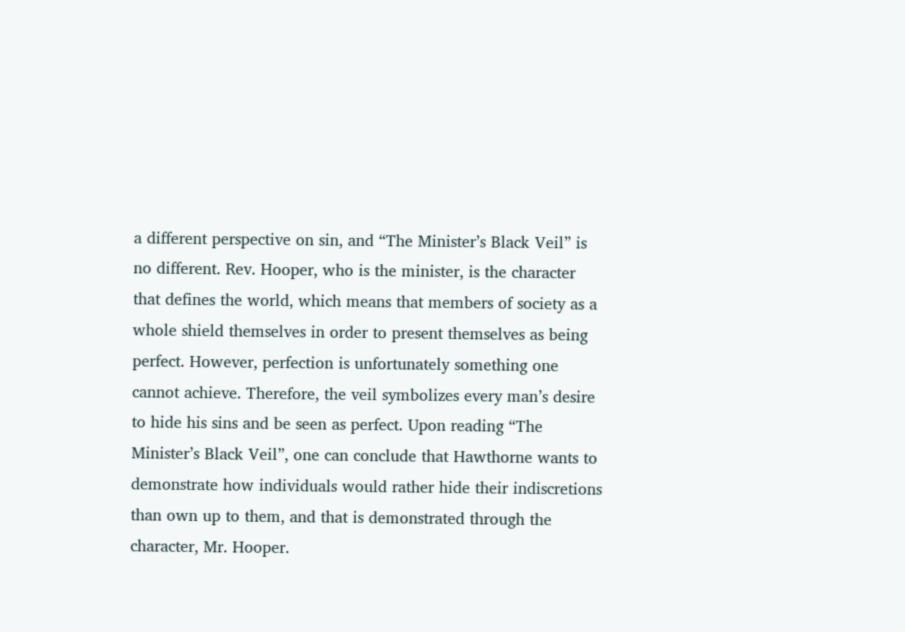a different perspective on sin, and “The Minister’s Black Veil” is no different. Rev. Hooper, who is the minister, is the character that defines the world, which means that members of society as a whole shield themselves in order to present themselves as being perfect. However, perfection is unfortunately something one cannot achieve. Therefore, the veil symbolizes every man’s desire to hide his sins and be seen as perfect. Upon reading “The Minister’s Black Veil”, one can conclude that Hawthorne wants to demonstrate how individuals would rather hide their indiscretions than own up to them, and that is demonstrated through the character, Mr. Hooper.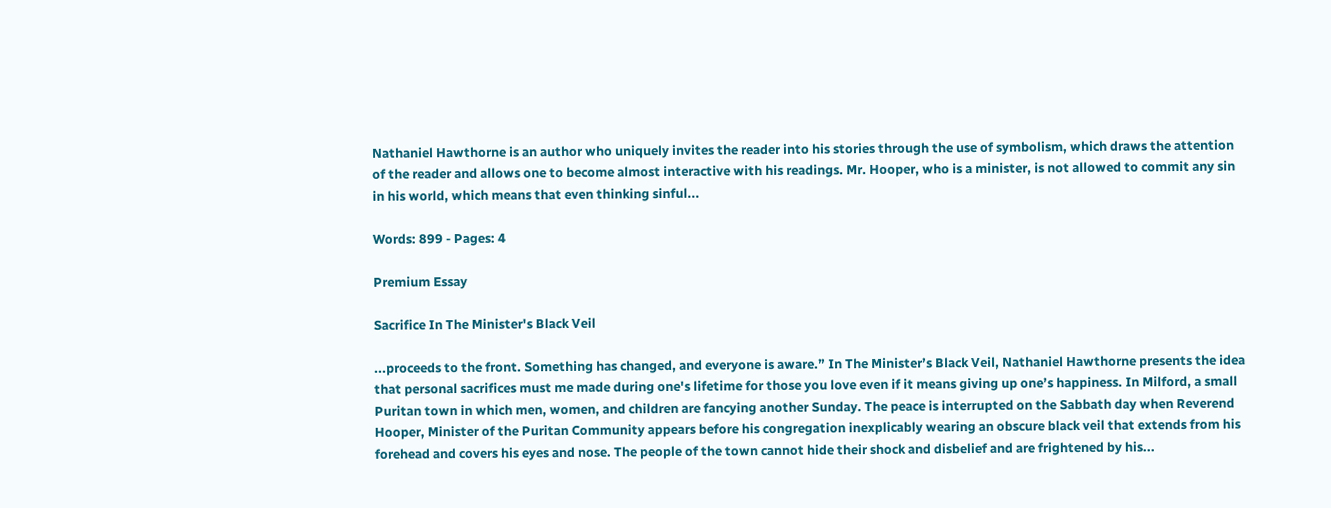Nathaniel Hawthorne is an author who uniquely invites the reader into his stories through the use of symbolism, which draws the attention of the reader and allows one to become almost interactive with his readings. Mr. Hooper, who is a minister, is not allowed to commit any sin in his world, which means that even thinking sinful...

Words: 899 - Pages: 4

Premium Essay

Sacrifice In The Minister's Black Veil

...proceeds to the front. Something has changed, and everyone is aware.” In The Minister’s Black Veil, Nathaniel Hawthorne presents the idea that personal sacrifices must me made during one's lifetime for those you love even if it means giving up one’s happiness. In Milford, a small Puritan town in which men, women, and children are fancying another Sunday. The peace is interrupted on the Sabbath day when Reverend Hooper, Minister of the Puritan Community appears before his congregation inexplicably wearing an obscure black veil that extends from his forehead and covers his eyes and nose. The people of the town cannot hide their shock and disbelief and are frightened by his...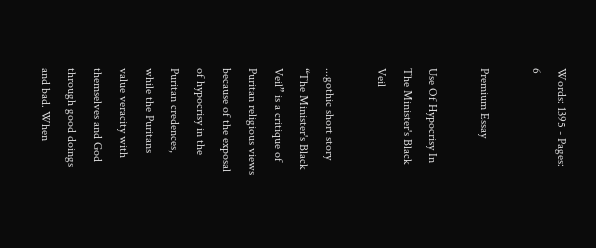Words: 1395 - Pages: 6

Premium Essay

Use Of Hypocrisy In The Minister's Black Veil

...gothic short story “The Minister's Black Veil” is a critique of Puritan religious views because of the exposal of hypocrisy in the Puritan credences, while the Puritans value veracity with themselves and God through good doings and bad. When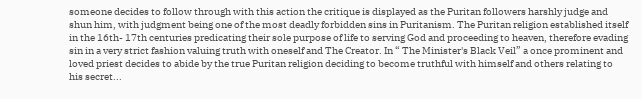someone decides to follow through with this action the critique is displayed as the Puritan followers harshly judge and shun him, with judgment being one of the most deadly forbidden sins in Puritanism. The Puritan religion established itself in the 16th- 17th centuries predicating their sole purpose of life to serving God and proceeding to heaven, therefore evading sin in a very strict fashion valuing truth with oneself and The Creator. In “ The Minister's Black Veil” a once prominent and loved priest decides to abide by the true Puritan religion deciding to become truthful with himself and others relating to his secret...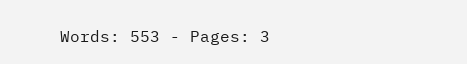Words: 553 - Pages: 3